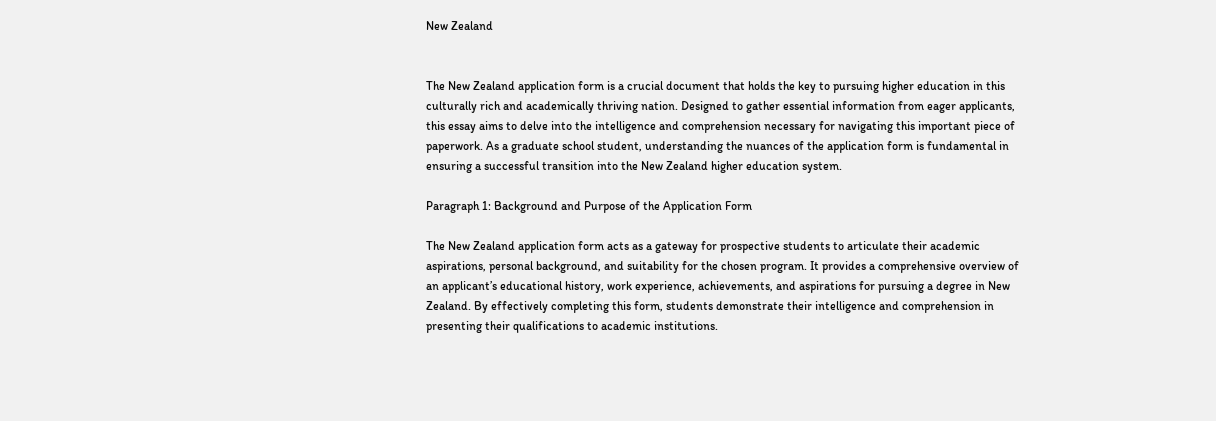New Zealand


The New Zealand application form is a crucial document that holds the key to pursuing higher education in this culturally rich and academically thriving nation. Designed to gather essential information from eager applicants, this essay aims to delve into the intelligence and comprehension necessary for navigating this important piece of paperwork. As a graduate school student, understanding the nuances of the application form is fundamental in ensuring a successful transition into the New Zealand higher education system.

Paragraph 1: Background and Purpose of the Application Form

The New Zealand application form acts as a gateway for prospective students to articulate their academic aspirations, personal background, and suitability for the chosen program. It provides a comprehensive overview of an applicant’s educational history, work experience, achievements, and aspirations for pursuing a degree in New Zealand. By effectively completing this form, students demonstrate their intelligence and comprehension in presenting their qualifications to academic institutions.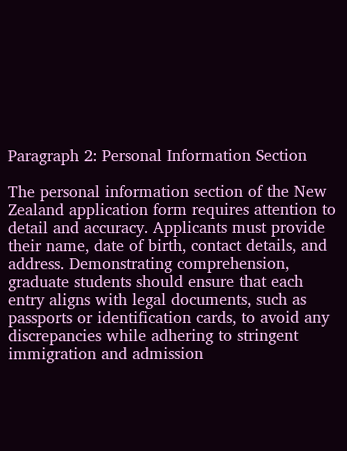Paragraph 2: Personal Information Section

The personal information section of the New Zealand application form requires attention to detail and accuracy. Applicants must provide their name, date of birth, contact details, and address. Demonstrating comprehension, graduate students should ensure that each entry aligns with legal documents, such as passports or identification cards, to avoid any discrepancies while adhering to stringent immigration and admission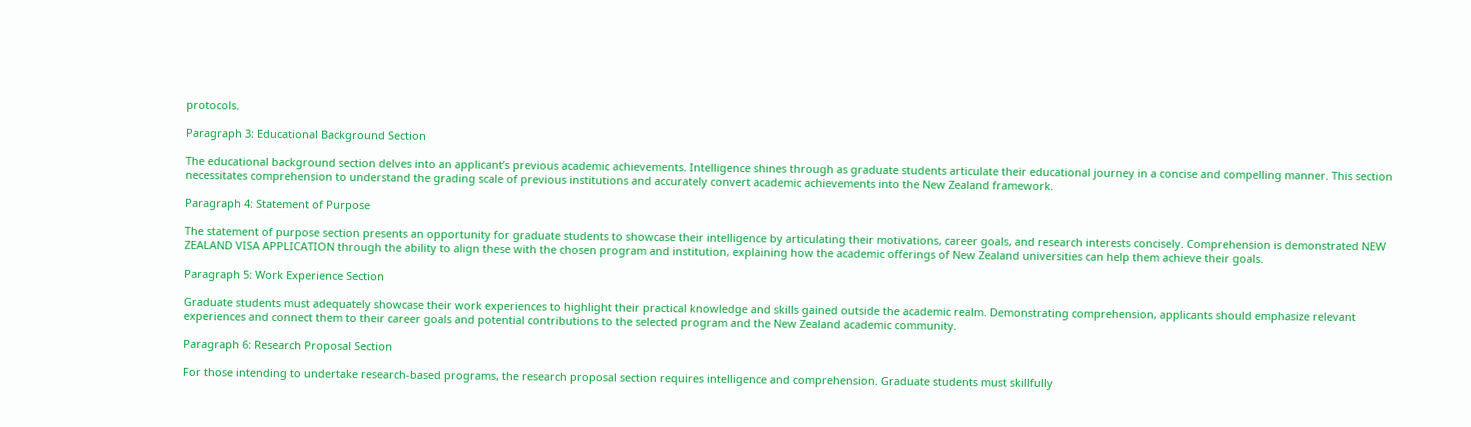protocols.

Paragraph 3: Educational Background Section

The educational background section delves into an applicant’s previous academic achievements. Intelligence shines through as graduate students articulate their educational journey in a concise and compelling manner. This section necessitates comprehension to understand the grading scale of previous institutions and accurately convert academic achievements into the New Zealand framework.

Paragraph 4: Statement of Purpose

The statement of purpose section presents an opportunity for graduate students to showcase their intelligence by articulating their motivations, career goals, and research interests concisely. Comprehension is demonstrated NEW ZEALAND VISA APPLICATION through the ability to align these with the chosen program and institution, explaining how the academic offerings of New Zealand universities can help them achieve their goals.

Paragraph 5: Work Experience Section

Graduate students must adequately showcase their work experiences to highlight their practical knowledge and skills gained outside the academic realm. Demonstrating comprehension, applicants should emphasize relevant experiences and connect them to their career goals and potential contributions to the selected program and the New Zealand academic community.

Paragraph 6: Research Proposal Section

For those intending to undertake research-based programs, the research proposal section requires intelligence and comprehension. Graduate students must skillfully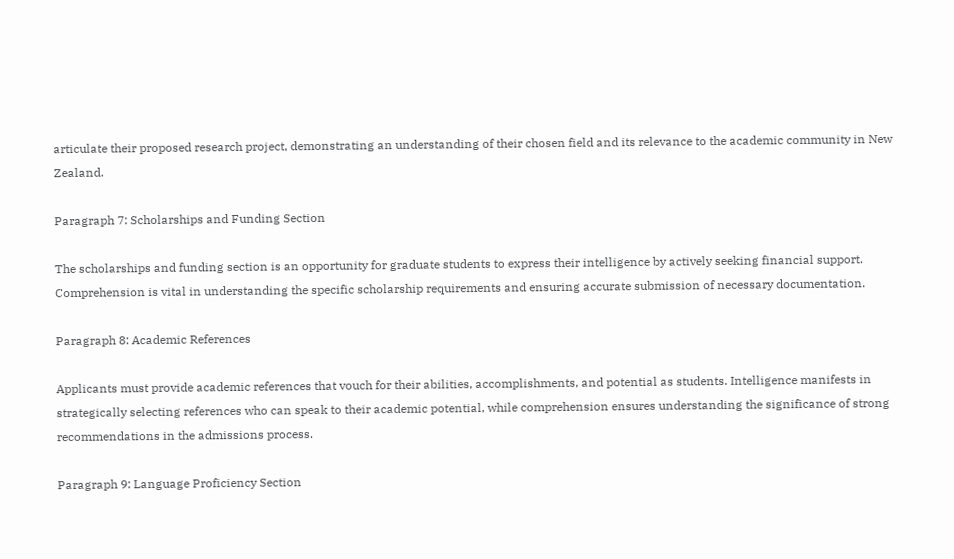articulate their proposed research project, demonstrating an understanding of their chosen field and its relevance to the academic community in New Zealand.

Paragraph 7: Scholarships and Funding Section

The scholarships and funding section is an opportunity for graduate students to express their intelligence by actively seeking financial support. Comprehension is vital in understanding the specific scholarship requirements and ensuring accurate submission of necessary documentation.

Paragraph 8: Academic References

Applicants must provide academic references that vouch for their abilities, accomplishments, and potential as students. Intelligence manifests in strategically selecting references who can speak to their academic potential, while comprehension ensures understanding the significance of strong recommendations in the admissions process.

Paragraph 9: Language Proficiency Section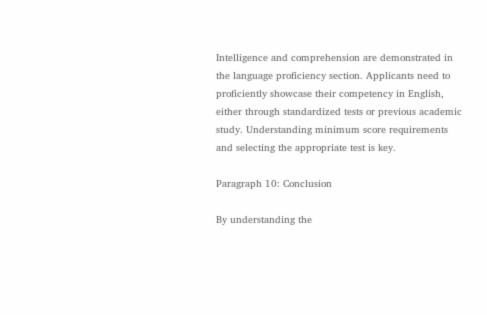Intelligence and comprehension are demonstrated in the language proficiency section. Applicants need to proficiently showcase their competency in English, either through standardized tests or previous academic study. Understanding minimum score requirements and selecting the appropriate test is key.

Paragraph 10: Conclusion

By understanding the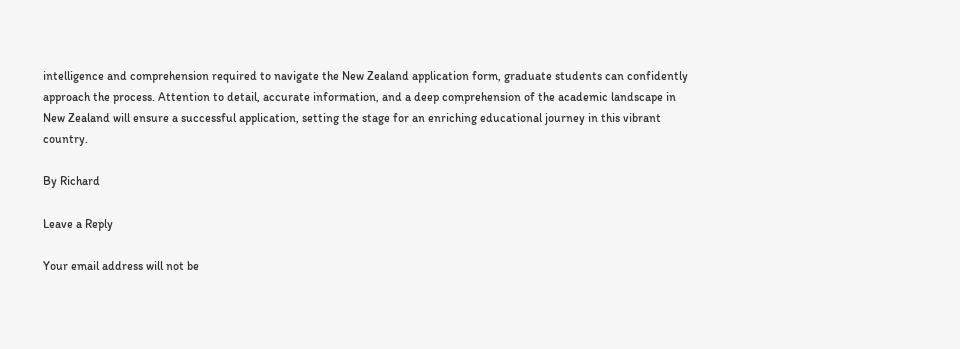intelligence and comprehension required to navigate the New Zealand application form, graduate students can confidently approach the process. Attention to detail, accurate information, and a deep comprehension of the academic landscape in New Zealand will ensure a successful application, setting the stage for an enriching educational journey in this vibrant country.

By Richard

Leave a Reply

Your email address will not be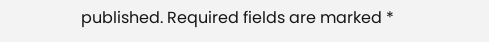published. Required fields are marked *